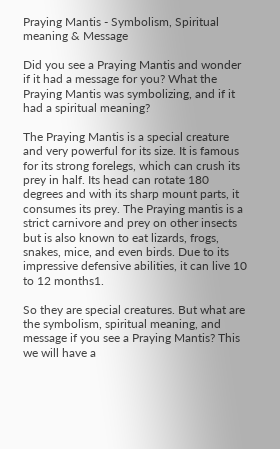Praying Mantis - Symbolism, Spiritual meaning & Message

Did you see a Praying Mantis and wonder if it had a message for you? What the Praying Mantis was symbolizing, and if it had a spiritual meaning?

The Praying Mantis is a special creature and very powerful for its size. It is famous for its strong forelegs, which can crush its prey in half. Its head can rotate 180 degrees and with its sharp mount parts, it consumes its prey. The Praying mantis is a strict carnivore and prey on other insects but is also known to eat lizards, frogs, snakes, mice, and even birds. Due to its impressive defensive abilities, it can live 10 to 12 months1.

So they are special creatures. But what are the symbolism, spiritual meaning, and message if you see a Praying Mantis? This we will have a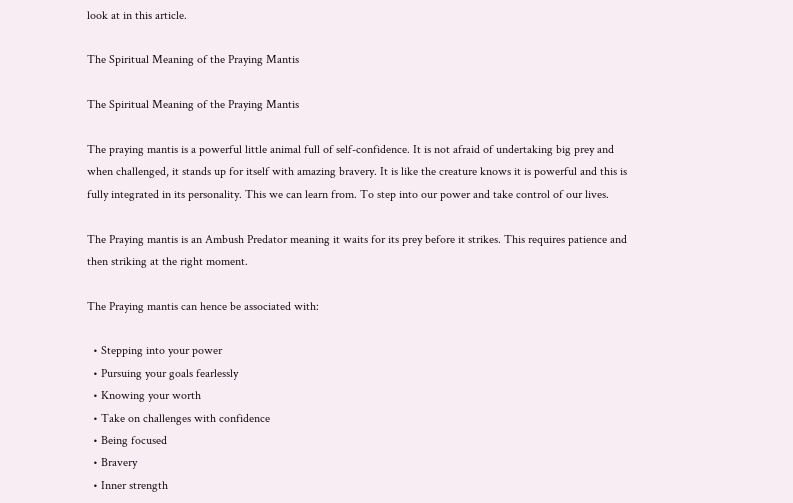look at in this article.

The Spiritual Meaning of the Praying Mantis

The Spiritual Meaning of the Praying Mantis

The praying mantis is a powerful little animal full of self-confidence. It is not afraid of undertaking big prey and when challenged, it stands up for itself with amazing bravery. It is like the creature knows it is powerful and this is fully integrated in its personality. This we can learn from. To step into our power and take control of our lives.

The Praying mantis is an Ambush Predator meaning it waits for its prey before it strikes. This requires patience and then striking at the right moment.

The Praying mantis can hence be associated with:

  • Stepping into your power
  • Pursuing your goals fearlessly
  • Knowing your worth
  • Take on challenges with confidence
  • Being focused
  • Bravery
  • Inner strength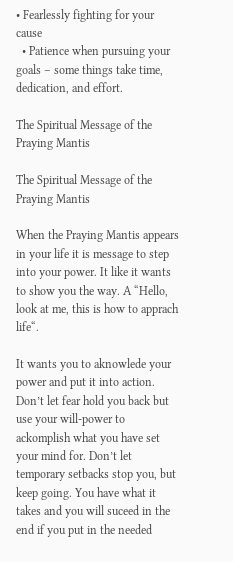• Fearlessly fighting for your cause
  • Patience when pursuing your goals – some things take time, dedication, and effort.

The Spiritual Message of the Praying Mantis

The Spiritual Message of the Praying Mantis

When the Praying Mantis appears in your life it is message to step into your power. It like it wants to show you the way. A “Hello, look at me, this is how to apprach life“.

It wants you to aknowlede your power and put it into action. Don’t let fear hold you back but use your will-power to ackomplish what you have set your mind for. Don’t let temporary setbacks stop you, but keep going. You have what it takes and you will suceed in the end if you put in the needed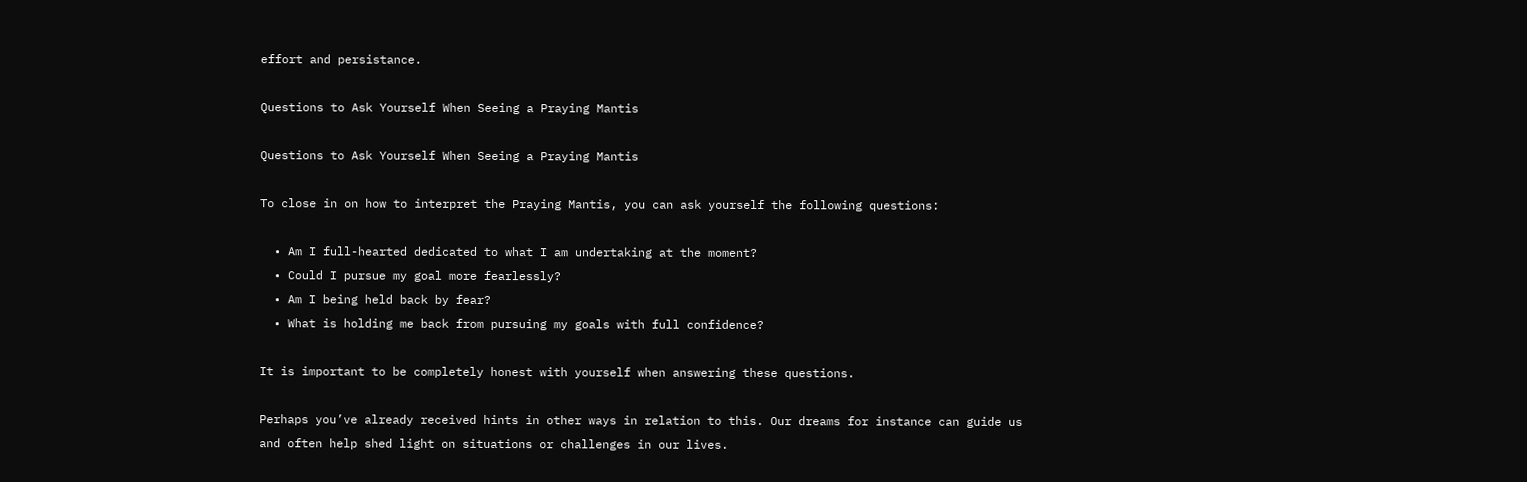effort and persistance.

Questions to Ask Yourself When Seeing a Praying Mantis

Questions to Ask Yourself When Seeing a Praying Mantis

To close in on how to interpret the Praying Mantis, you can ask yourself the following questions:

  • Am I full-hearted dedicated to what I am undertaking at the moment?
  • Could I pursue my goal more fearlessly?
  • Am I being held back by fear?
  • What is holding me back from pursuing my goals with full confidence?

It is important to be completely honest with yourself when answering these questions.

Perhaps you’ve already received hints in other ways in relation to this. Our dreams for instance can guide us and often help shed light on situations or challenges in our lives.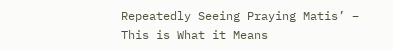Repeatedly Seeing Praying Matis’ – This is What it Means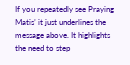If you repeatedly see Praying Matis’ it just underlines the message above. It highlights the need to step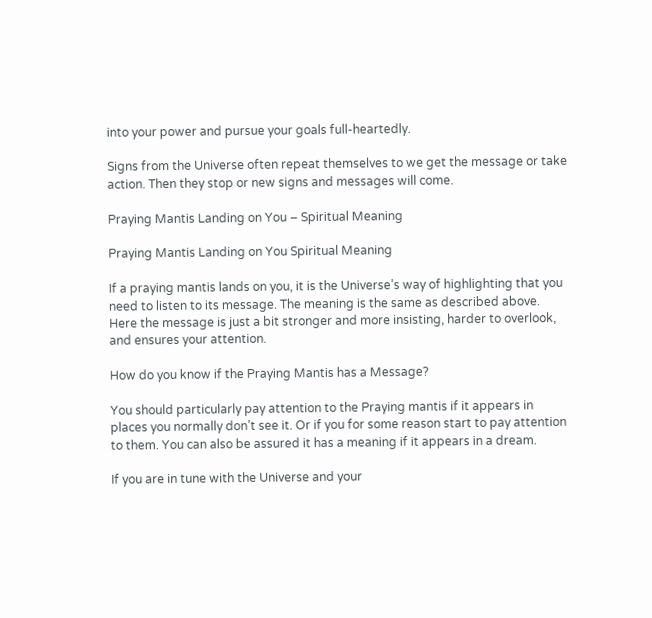into your power and pursue your goals full-heartedly.

Signs from the Universe often repeat themselves to we get the message or take action. Then they stop or new signs and messages will come.

Praying Mantis Landing on You – Spiritual Meaning

Praying Mantis Landing on You Spiritual Meaning

If a praying mantis lands on you, it is the Universe’s way of highlighting that you need to listen to its message. The meaning is the same as described above. Here the message is just a bit stronger and more insisting, harder to overlook, and ensures your attention.

How do you know if the Praying Mantis has a Message?

You should particularly pay attention to the Praying mantis if it appears in places you normally don’t see it. Or if you for some reason start to pay attention to them. You can also be assured it has a meaning if it appears in a dream.

If you are in tune with the Universe and your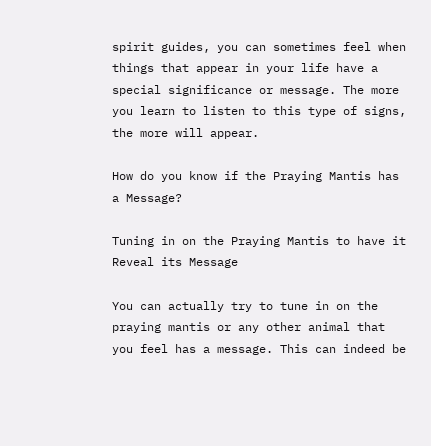spirit guides, you can sometimes feel when things that appear in your life have a special significance or message. The more you learn to listen to this type of signs, the more will appear.

How do you know if the Praying Mantis has a Message?

Tuning in on the Praying Mantis to have it Reveal its Message

You can actually try to tune in on the praying mantis or any other animal that you feel has a message. This can indeed be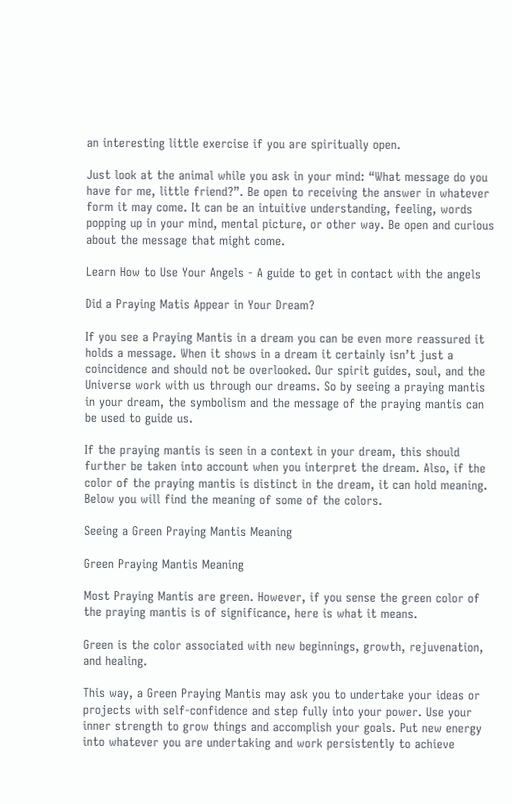an interesting little exercise if you are spiritually open.

Just look at the animal while you ask in your mind: “What message do you have for me, little friend?”. Be open to receiving the answer in whatever form it may come. It can be an intuitive understanding, feeling, words popping up in your mind, mental picture, or other way. Be open and curious about the message that might come.

Learn How to Use Your Angels - A guide to get in contact with the angels

Did a Praying Matis Appear in Your Dream?

If you see a Praying Mantis in a dream you can be even more reassured it holds a message. When it shows in a dream it certainly isn’t just a coincidence and should not be overlooked. Our spirit guides, soul, and the Universe work with us through our dreams. So by seeing a praying mantis in your dream, the symbolism and the message of the praying mantis can be used to guide us.

If the praying mantis is seen in a context in your dream, this should further be taken into account when you interpret the dream. Also, if the color of the praying mantis is distinct in the dream, it can hold meaning. Below you will find the meaning of some of the colors.

Seeing a Green Praying Mantis Meaning

Green Praying Mantis Meaning

Most Praying Mantis are green. However, if you sense the green color of the praying mantis is of significance, here is what it means.

Green is the color associated with new beginnings, growth, rejuvenation, and healing.

This way, a Green Praying Mantis may ask you to undertake your ideas or projects with self-confidence and step fully into your power. Use your inner strength to grow things and accomplish your goals. Put new energy into whatever you are undertaking and work persistently to achieve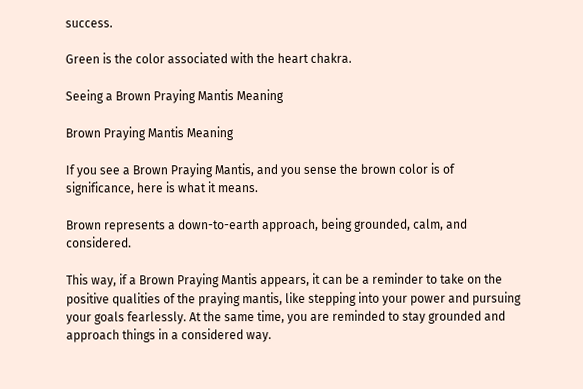success.

Green is the color associated with the heart chakra.

Seeing a Brown Praying Mantis Meaning

Brown Praying Mantis Meaning

If you see a Brown Praying Mantis, and you sense the brown color is of significance, here is what it means.

Brown represents a down-to-earth approach, being grounded, calm, and considered.

This way, if a Brown Praying Mantis appears, it can be a reminder to take on the positive qualities of the praying mantis, like stepping into your power and pursuing your goals fearlessly. At the same time, you are reminded to stay grounded and approach things in a considered way.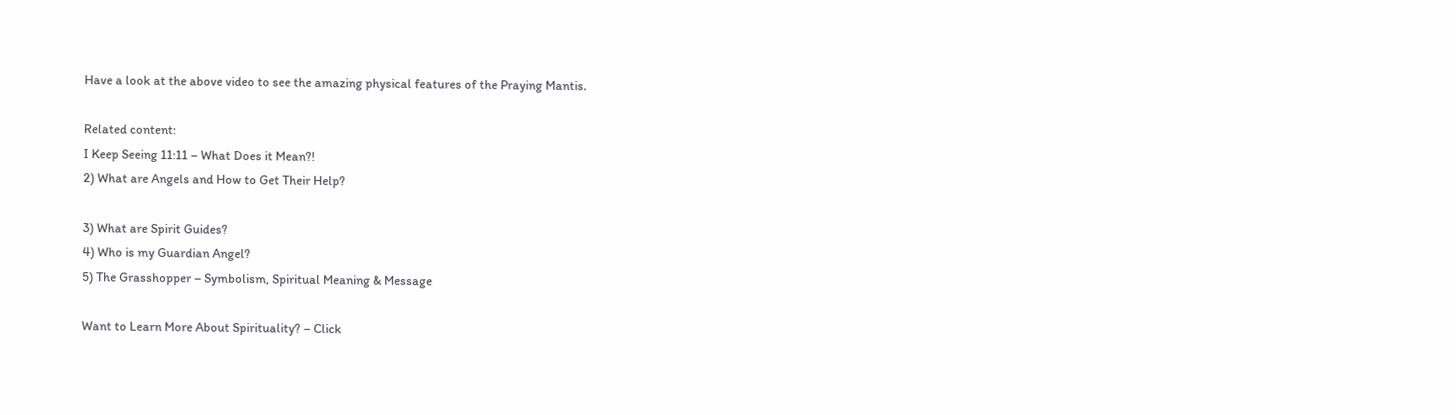Have a look at the above video to see the amazing physical features of the Praying Mantis.

Related content:
I Keep Seeing 11:11 – What Does it Mean?!
2) What are Angels and How to Get Their Help?

3) What are Spirit Guides?
4) Who is my Guardian Angel?
5) The Grasshopper – Symbolism, Spiritual Meaning & Message

Want to Learn More About Spirituality? – Click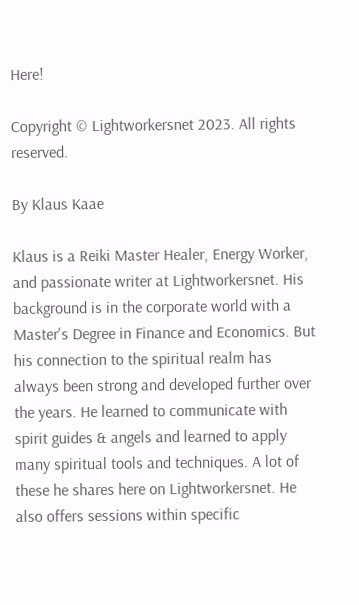Here!

Copyright © Lightworkersnet 2023. All rights reserved.

By Klaus Kaae

Klaus is a Reiki Master Healer, Energy Worker, and passionate writer at Lightworkersnet. His background is in the corporate world with a Master's Degree in Finance and Economics. But his connection to the spiritual realm has always been strong and developed further over the years. He learned to communicate with spirit guides & angels and learned to apply many spiritual tools and techniques. A lot of these he shares here on Lightworkersnet. He also offers sessions within specific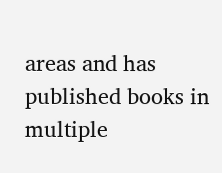areas and has published books in multiple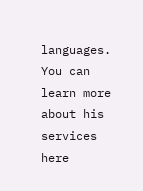languages. You can learn more about his services here